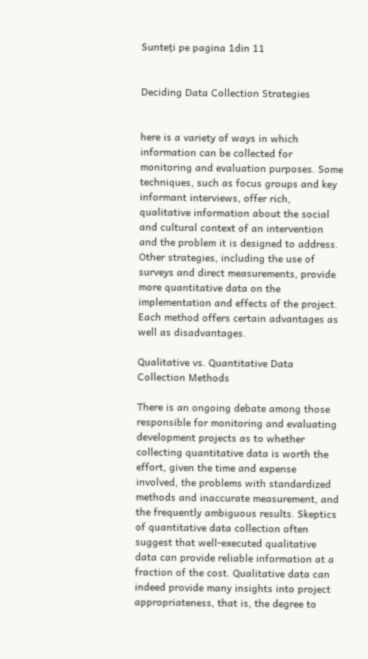Sunteți pe pagina 1din 11


Deciding Data Collection Strategies


here is a variety of ways in which information can be collected for monitoring and evaluation purposes. Some techniques, such as focus groups and key informant interviews, offer rich, qualitative information about the social and cultural context of an intervention and the problem it is designed to address. Other strategies, including the use of surveys and direct measurements, provide more quantitative data on the implementation and effects of the project. Each method offers certain advantages as well as disadvantages.

Qualitative vs. Quantitative Data Collection Methods

There is an ongoing debate among those responsible for monitoring and evaluating development projects as to whether collecting quantitative data is worth the effort, given the time and expense involved, the problems with standardized methods and inaccurate measurement, and the frequently ambiguous results. Skeptics of quantitative data collection often suggest that well-executed qualitative data can provide reliable information at a fraction of the cost. Qualitative data can indeed provide many insights into project appropriateness, that is, the degree to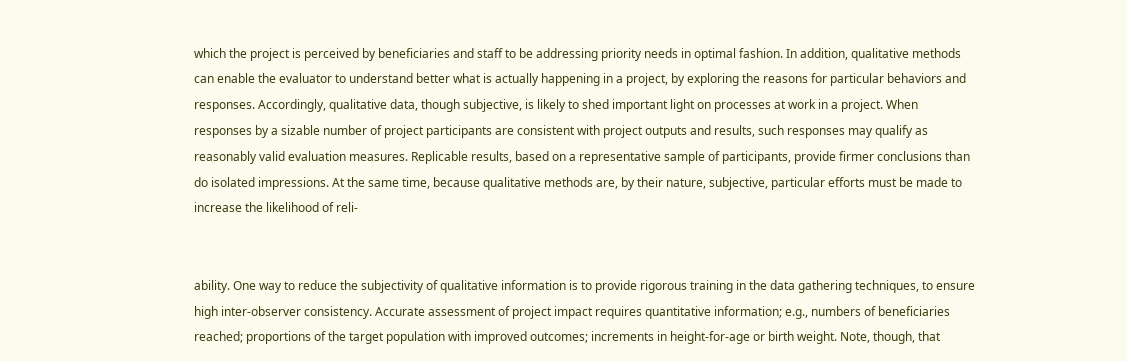which the project is perceived by beneficiaries and staff to be addressing priority needs in optimal fashion. In addition, qualitative methods can enable the evaluator to understand better what is actually happening in a project, by exploring the reasons for particular behaviors and responses. Accordingly, qualitative data, though subjective, is likely to shed important light on processes at work in a project. When responses by a sizable number of project participants are consistent with project outputs and results, such responses may qualify as reasonably valid evaluation measures. Replicable results, based on a representative sample of participants, provide firmer conclusions than do isolated impressions. At the same time, because qualitative methods are, by their nature, subjective, particular efforts must be made to increase the likelihood of reli-


ability. One way to reduce the subjectivity of qualitative information is to provide rigorous training in the data gathering techniques, to ensure high inter-observer consistency. Accurate assessment of project impact requires quantitative information; e.g., numbers of beneficiaries reached; proportions of the target population with improved outcomes; increments in height-for-age or birth weight. Note, though, that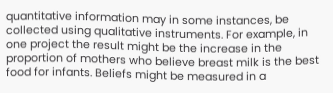quantitative information may in some instances, be collected using qualitative instruments. For example, in one project the result might be the increase in the proportion of mothers who believe breast milk is the best food for infants. Beliefs might be measured in a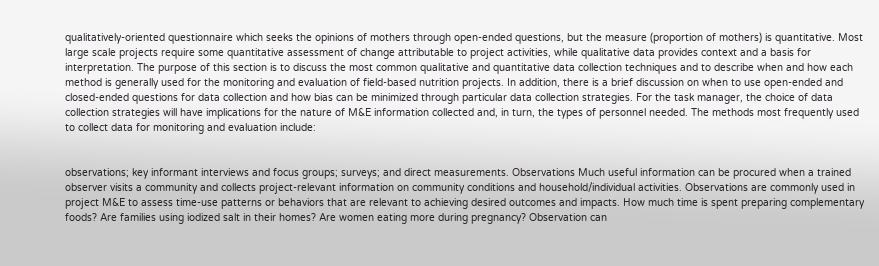qualitatively-oriented questionnaire which seeks the opinions of mothers through open-ended questions, but the measure (proportion of mothers) is quantitative. Most large scale projects require some quantitative assessment of change attributable to project activities, while qualitative data provides context and a basis for interpretation. The purpose of this section is to discuss the most common qualitative and quantitative data collection techniques and to describe when and how each method is generally used for the monitoring and evaluation of field-based nutrition projects. In addition, there is a brief discussion on when to use open-ended and closed-ended questions for data collection and how bias can be minimized through particular data collection strategies. For the task manager, the choice of data collection strategies will have implications for the nature of M&E information collected and, in turn, the types of personnel needed. The methods most frequently used to collect data for monitoring and evaluation include:


observations; key informant interviews and focus groups; surveys; and direct measurements. Observations Much useful information can be procured when a trained observer visits a community and collects project-relevant information on community conditions and household/individual activities. Observations are commonly used in project M&E to assess time-use patterns or behaviors that are relevant to achieving desired outcomes and impacts. How much time is spent preparing complementary foods? Are families using iodized salt in their homes? Are women eating more during pregnancy? Observation can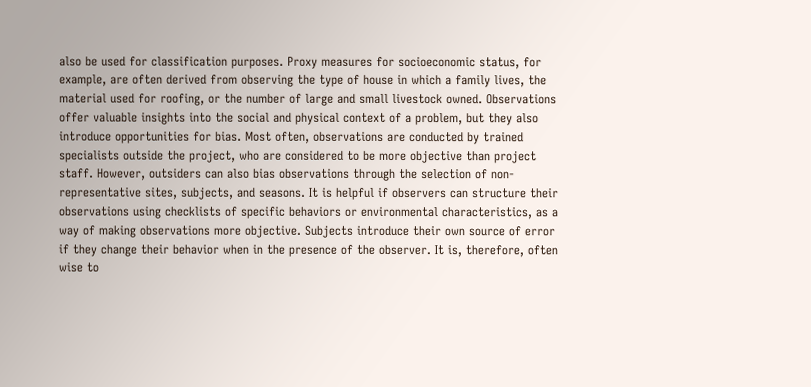also be used for classification purposes. Proxy measures for socioeconomic status, for example, are often derived from observing the type of house in which a family lives, the material used for roofing, or the number of large and small livestock owned. Observations offer valuable insights into the social and physical context of a problem, but they also introduce opportunities for bias. Most often, observations are conducted by trained specialists outside the project, who are considered to be more objective than project staff. However, outsiders can also bias observations through the selection of non-representative sites, subjects, and seasons. It is helpful if observers can structure their observations using checklists of specific behaviors or environmental characteristics, as a way of making observations more objective. Subjects introduce their own source of error if they change their behavior when in the presence of the observer. It is, therefore, often wise to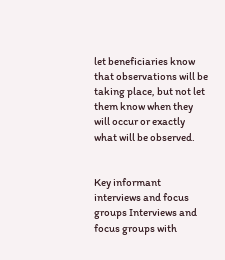let beneficiaries know that observations will be taking place, but not let them know when they will occur or exactly what will be observed.


Key informant interviews and focus groups Interviews and focus groups with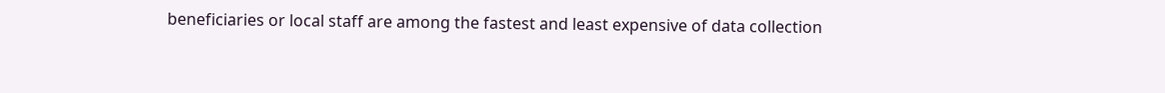beneficiaries or local staff are among the fastest and least expensive of data collection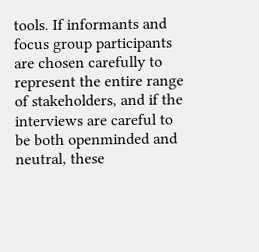tools. If informants and focus group participants are chosen carefully to represent the entire range of stakeholders, and if the interviews are careful to be both openminded and neutral, these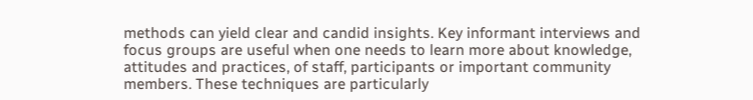methods can yield clear and candid insights. Key informant interviews and focus groups are useful when one needs to learn more about knowledge, attitudes and practices, of staff, participants or important community members. These techniques are particularly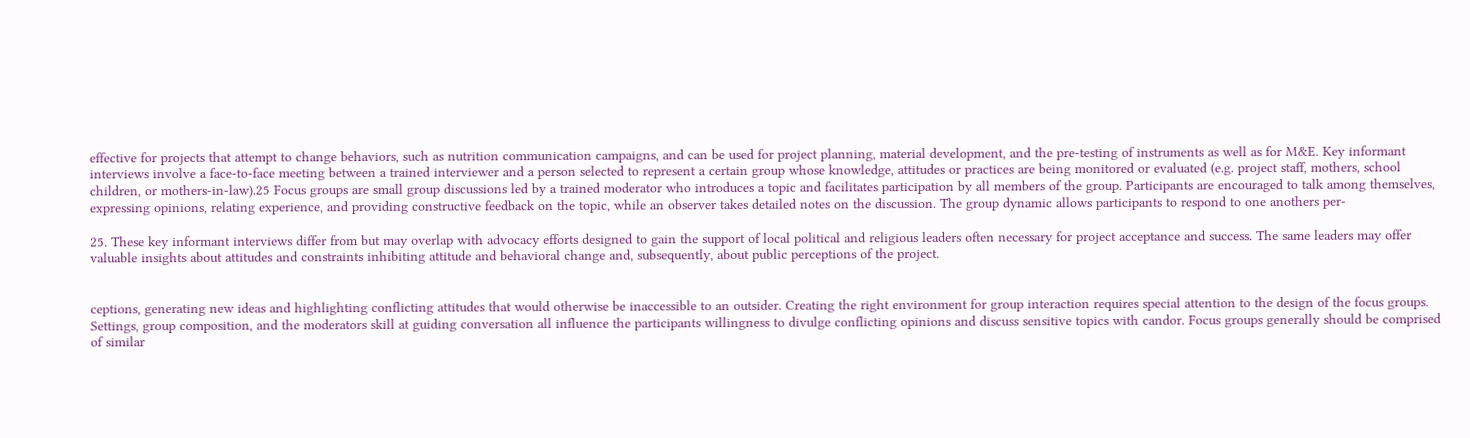effective for projects that attempt to change behaviors, such as nutrition communication campaigns, and can be used for project planning, material development, and the pre-testing of instruments as well as for M&E. Key informant interviews involve a face-to-face meeting between a trained interviewer and a person selected to represent a certain group whose knowledge, attitudes or practices are being monitored or evaluated (e.g. project staff, mothers, school children, or mothers-in-law).25 Focus groups are small group discussions led by a trained moderator who introduces a topic and facilitates participation by all members of the group. Participants are encouraged to talk among themselves, expressing opinions, relating experience, and providing constructive feedback on the topic, while an observer takes detailed notes on the discussion. The group dynamic allows participants to respond to one anothers per-

25. These key informant interviews differ from but may overlap with advocacy efforts designed to gain the support of local political and religious leaders often necessary for project acceptance and success. The same leaders may offer valuable insights about attitudes and constraints inhibiting attitude and behavioral change and, subsequently, about public perceptions of the project.


ceptions, generating new ideas and highlighting conflicting attitudes that would otherwise be inaccessible to an outsider. Creating the right environment for group interaction requires special attention to the design of the focus groups. Settings, group composition, and the moderators skill at guiding conversation all influence the participants willingness to divulge conflicting opinions and discuss sensitive topics with candor. Focus groups generally should be comprised of similar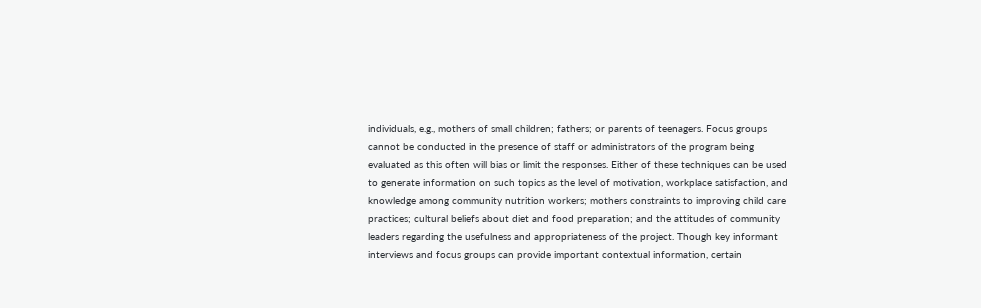individuals, e.g., mothers of small children; fathers; or parents of teenagers. Focus groups cannot be conducted in the presence of staff or administrators of the program being evaluated as this often will bias or limit the responses. Either of these techniques can be used to generate information on such topics as the level of motivation, workplace satisfaction, and knowledge among community nutrition workers; mothers constraints to improving child care practices; cultural beliefs about diet and food preparation; and the attitudes of community leaders regarding the usefulness and appropriateness of the project. Though key informant interviews and focus groups can provide important contextual information, certain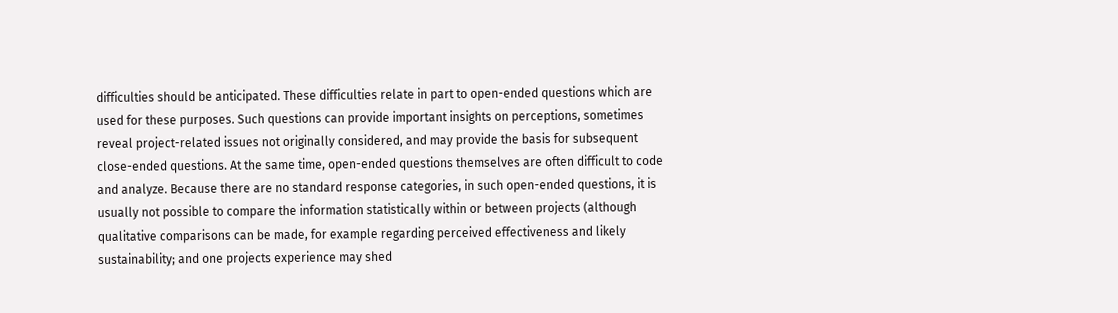difficulties should be anticipated. These difficulties relate in part to open-ended questions which are used for these purposes. Such questions can provide important insights on perceptions, sometimes reveal project-related issues not originally considered, and may provide the basis for subsequent close-ended questions. At the same time, open-ended questions themselves are often difficult to code and analyze. Because there are no standard response categories, in such open-ended questions, it is usually not possible to compare the information statistically within or between projects (although qualitative comparisons can be made, for example regarding perceived effectiveness and likely sustainability; and one projects experience may shed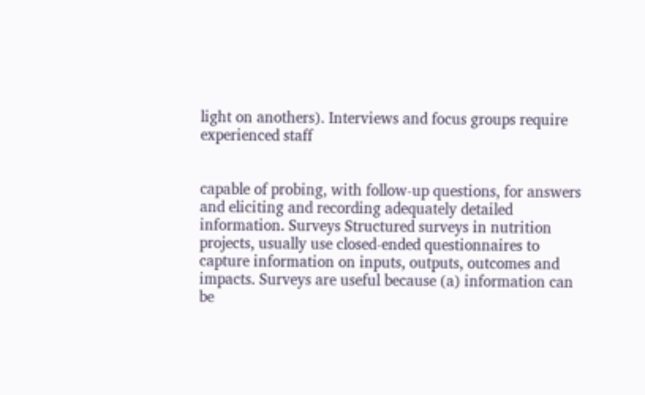light on anothers). Interviews and focus groups require experienced staff


capable of probing, with follow-up questions, for answers and eliciting and recording adequately detailed information. Surveys Structured surveys in nutrition projects, usually use closed-ended questionnaires to capture information on inputs, outputs, outcomes and impacts. Surveys are useful because (a) information can be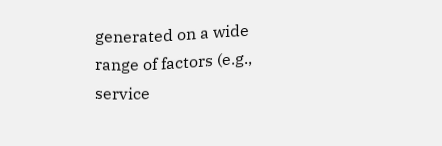generated on a wide range of factors (e.g., service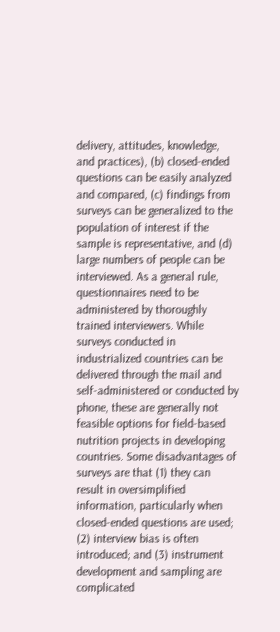delivery, attitudes, knowledge, and practices), (b) closed-ended questions can be easily analyzed and compared, (c) findings from surveys can be generalized to the population of interest if the sample is representative, and (d) large numbers of people can be interviewed. As a general rule, questionnaires need to be administered by thoroughly trained interviewers. While surveys conducted in industrialized countries can be delivered through the mail and self-administered or conducted by phone, these are generally not feasible options for field-based nutrition projects in developing countries. Some disadvantages of surveys are that (1) they can result in oversimplified information, particularly when closed-ended questions are used; (2) interview bias is often introduced; and (3) instrument development and sampling are complicated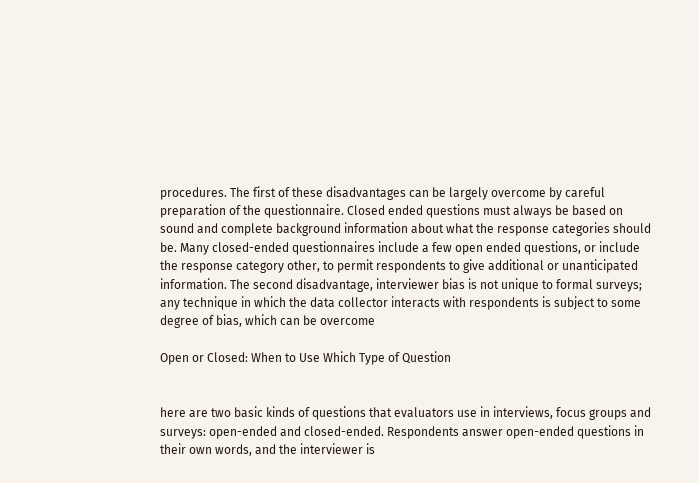procedures. The first of these disadvantages can be largely overcome by careful preparation of the questionnaire. Closed ended questions must always be based on sound and complete background information about what the response categories should be. Many closed-ended questionnaires include a few open ended questions, or include the response category other, to permit respondents to give additional or unanticipated information. The second disadvantage, interviewer bias is not unique to formal surveys; any technique in which the data collector interacts with respondents is subject to some degree of bias, which can be overcome

Open or Closed: When to Use Which Type of Question


here are two basic kinds of questions that evaluators use in interviews, focus groups and surveys: open-ended and closed-ended. Respondents answer open-ended questions in their own words, and the interviewer is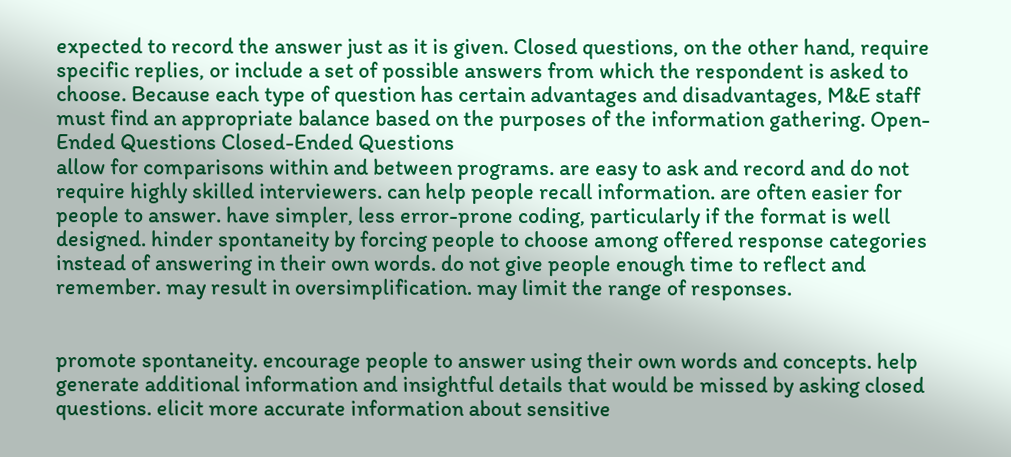expected to record the answer just as it is given. Closed questions, on the other hand, require specific replies, or include a set of possible answers from which the respondent is asked to choose. Because each type of question has certain advantages and disadvantages, M&E staff must find an appropriate balance based on the purposes of the information gathering. Open-Ended Questions Closed-Ended Questions
allow for comparisons within and between programs. are easy to ask and record and do not require highly skilled interviewers. can help people recall information. are often easier for people to answer. have simpler, less error-prone coding, particularly if the format is well designed. hinder spontaneity by forcing people to choose among offered response categories instead of answering in their own words. do not give people enough time to reflect and remember. may result in oversimplification. may limit the range of responses.


promote spontaneity. encourage people to answer using their own words and concepts. help generate additional information and insightful details that would be missed by asking closed questions. elicit more accurate information about sensitive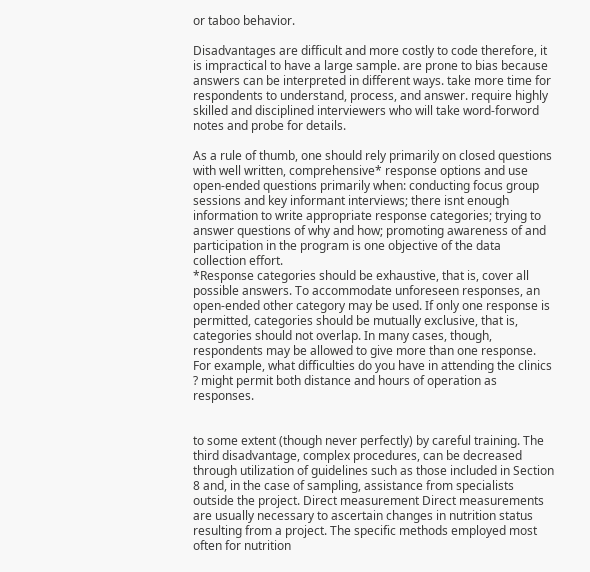or taboo behavior.

Disadvantages are difficult and more costly to code therefore, it is impractical to have a large sample. are prone to bias because answers can be interpreted in different ways. take more time for respondents to understand, process, and answer. require highly skilled and disciplined interviewers who will take word-forword notes and probe for details.

As a rule of thumb, one should rely primarily on closed questions with well written, comprehensive* response options and use open-ended questions primarily when: conducting focus group sessions and key informant interviews; there isnt enough information to write appropriate response categories; trying to answer questions of why and how; promoting awareness of and participation in the program is one objective of the data collection effort.
*Response categories should be exhaustive, that is, cover all possible answers. To accommodate unforeseen responses, an open-ended other category may be used. If only one response is permitted, categories should be mutually exclusive, that is, categories should not overlap. In many cases, though, respondents may be allowed to give more than one response. For example, what difficulties do you have in attending the clinics ? might permit both distance and hours of operation as responses.


to some extent (though never perfectly) by careful training. The third disadvantage, complex procedures, can be decreased through utilization of guidelines such as those included in Section 8 and, in the case of sampling, assistance from specialists outside the project. Direct measurement Direct measurements are usually necessary to ascertain changes in nutrition status resulting from a project. The specific methods employed most often for nutrition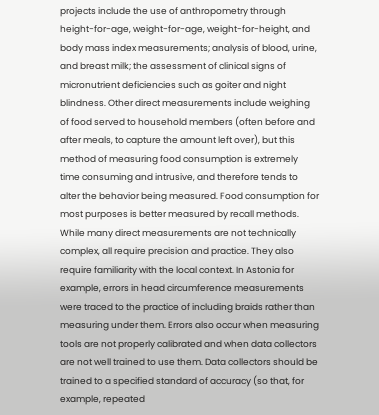projects include the use of anthropometry through height-for-age, weight-for-age, weight-for-height, and body mass index measurements; analysis of blood, urine, and breast milk; the assessment of clinical signs of micronutrient deficiencies such as goiter and night blindness. Other direct measurements include weighing of food served to household members (often before and after meals, to capture the amount left over), but this method of measuring food consumption is extremely time consuming and intrusive, and therefore tends to alter the behavior being measured. Food consumption for most purposes is better measured by recall methods. While many direct measurements are not technically complex, all require precision and practice. They also require familiarity with the local context. In Astonia for example, errors in head circumference measurements were traced to the practice of including braids rather than measuring under them. Errors also occur when measuring tools are not properly calibrated and when data collectors are not well trained to use them. Data collectors should be trained to a specified standard of accuracy (so that, for example, repeated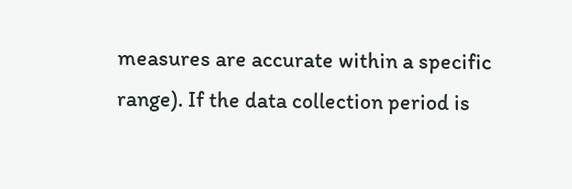measures are accurate within a specific range). If the data collection period is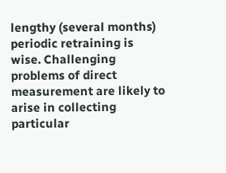lengthy (several months) periodic retraining is wise. Challenging problems of direct measurement are likely to arise in collecting particular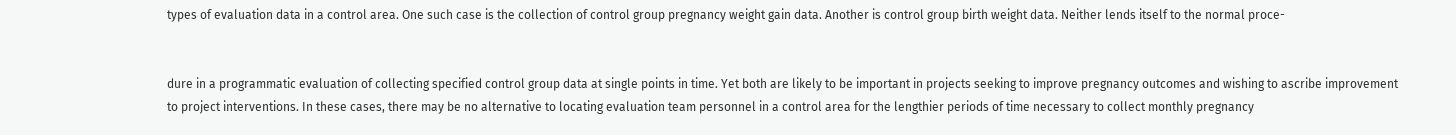types of evaluation data in a control area. One such case is the collection of control group pregnancy weight gain data. Another is control group birth weight data. Neither lends itself to the normal proce-


dure in a programmatic evaluation of collecting specified control group data at single points in time. Yet both are likely to be important in projects seeking to improve pregnancy outcomes and wishing to ascribe improvement to project interventions. In these cases, there may be no alternative to locating evaluation team personnel in a control area for the lengthier periods of time necessary to collect monthly pregnancy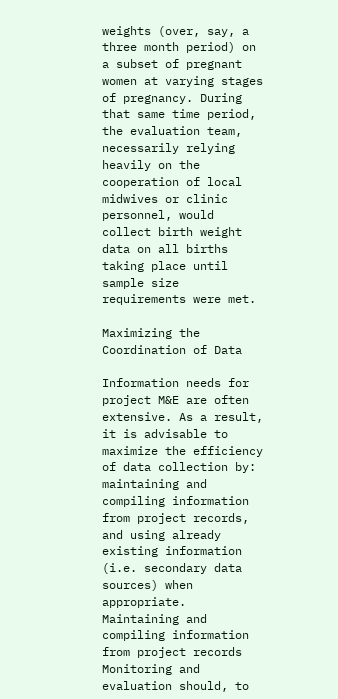weights (over, say, a three month period) on a subset of pregnant women at varying stages of pregnancy. During that same time period, the evaluation team, necessarily relying heavily on the cooperation of local midwives or clinic personnel, would collect birth weight data on all births taking place until sample size requirements were met.

Maximizing the Coordination of Data

Information needs for project M&E are often extensive. As a result, it is advisable to maximize the efficiency of data collection by: maintaining and compiling information from project records, and using already existing information (i.e. secondary data sources) when appropriate. Maintaining and compiling information from project records Monitoring and evaluation should, to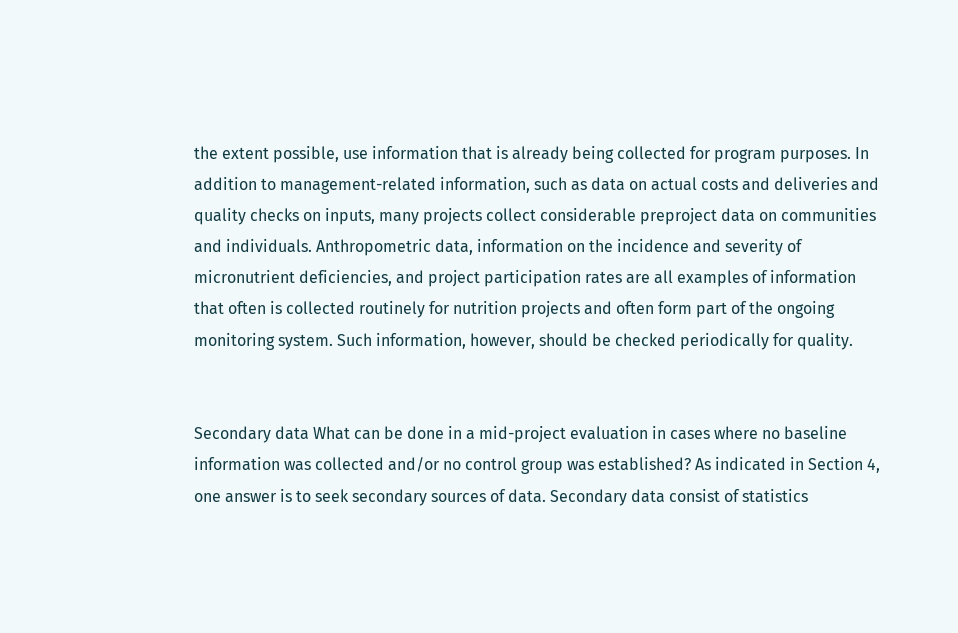the extent possible, use information that is already being collected for program purposes. In addition to management-related information, such as data on actual costs and deliveries and quality checks on inputs, many projects collect considerable preproject data on communities and individuals. Anthropometric data, information on the incidence and severity of micronutrient deficiencies, and project participation rates are all examples of information that often is collected routinely for nutrition projects and often form part of the ongoing monitoring system. Such information, however, should be checked periodically for quality.


Secondary data What can be done in a mid-project evaluation in cases where no baseline information was collected and/or no control group was established? As indicated in Section 4, one answer is to seek secondary sources of data. Secondary data consist of statistics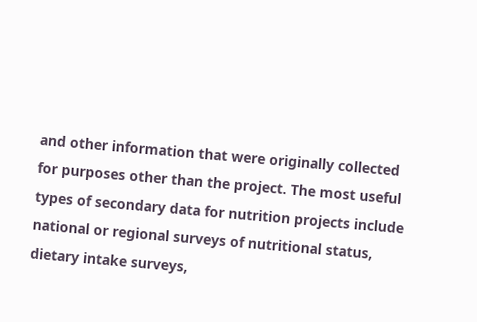and other information that were originally collected for purposes other than the project. The most useful types of secondary data for nutrition projects include national or regional surveys of nutritional status, dietary intake surveys,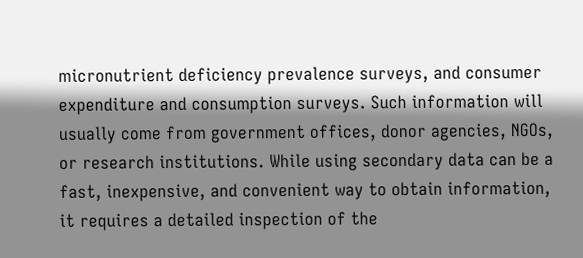micronutrient deficiency prevalence surveys, and consumer expenditure and consumption surveys. Such information will usually come from government offices, donor agencies, NGOs, or research institutions. While using secondary data can be a fast, inexpensive, and convenient way to obtain information, it requires a detailed inspection of the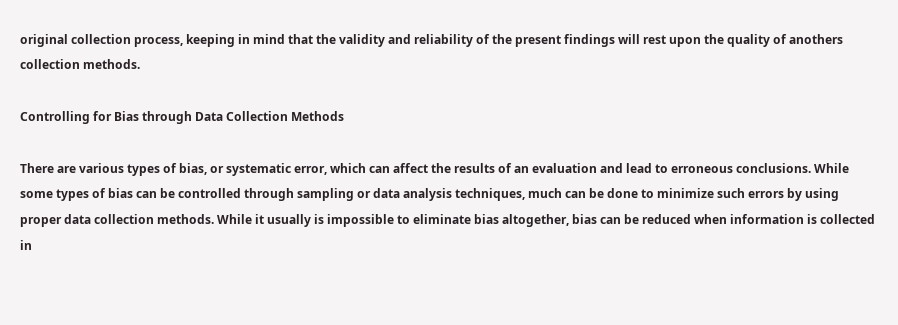original collection process, keeping in mind that the validity and reliability of the present findings will rest upon the quality of anothers collection methods.

Controlling for Bias through Data Collection Methods

There are various types of bias, or systematic error, which can affect the results of an evaluation and lead to erroneous conclusions. While some types of bias can be controlled through sampling or data analysis techniques, much can be done to minimize such errors by using proper data collection methods. While it usually is impossible to eliminate bias altogether, bias can be reduced when information is collected in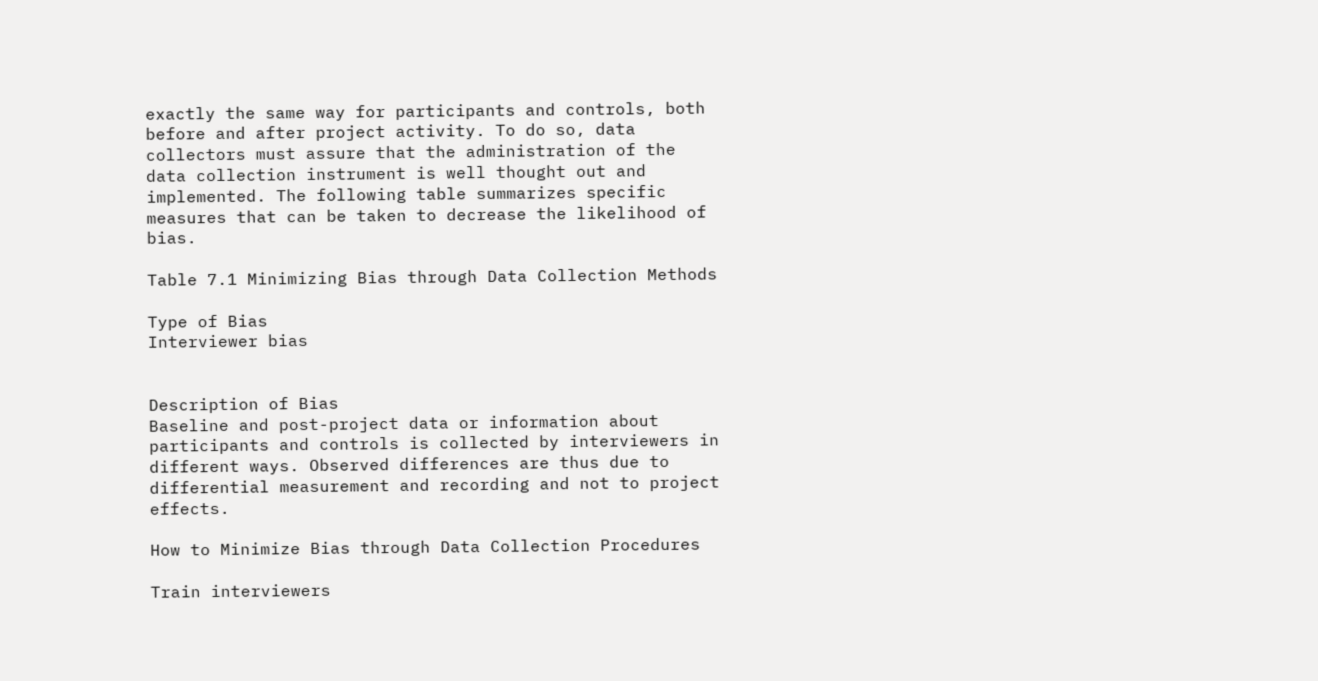exactly the same way for participants and controls, both before and after project activity. To do so, data collectors must assure that the administration of the data collection instrument is well thought out and implemented. The following table summarizes specific measures that can be taken to decrease the likelihood of bias.

Table 7.1 Minimizing Bias through Data Collection Methods

Type of Bias
Interviewer bias


Description of Bias
Baseline and post-project data or information about participants and controls is collected by interviewers in different ways. Observed differences are thus due to differential measurement and recording and not to project effects.

How to Minimize Bias through Data Collection Procedures

Train interviewers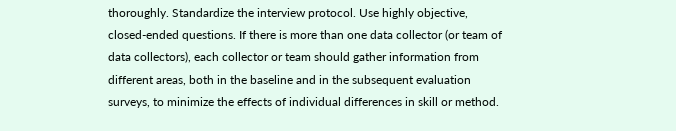thoroughly. Standardize the interview protocol. Use highly objective, closed-ended questions. If there is more than one data collector (or team of data collectors), each collector or team should gather information from different areas, both in the baseline and in the subsequent evaluation surveys, to minimize the effects of individual differences in skill or method.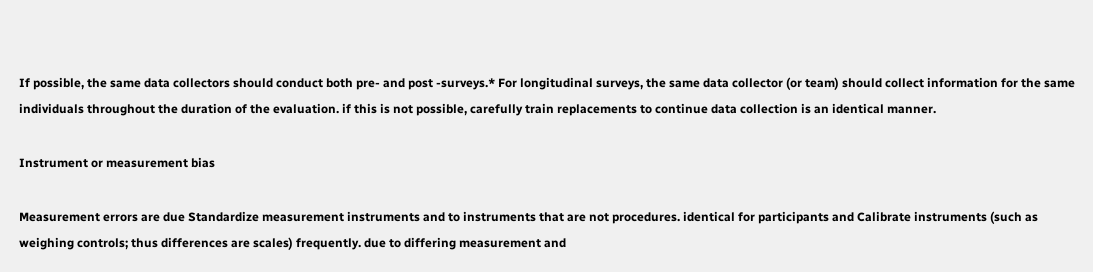If possible, the same data collectors should conduct both pre- and post -surveys.* For longitudinal surveys, the same data collector (or team) should collect information for the same individuals throughout the duration of the evaluation. if this is not possible, carefully train replacements to continue data collection is an identical manner.

Instrument or measurement bias

Measurement errors are due Standardize measurement instruments and to instruments that are not procedures. identical for participants and Calibrate instruments (such as weighing controls; thus differences are scales) frequently. due to differing measurement and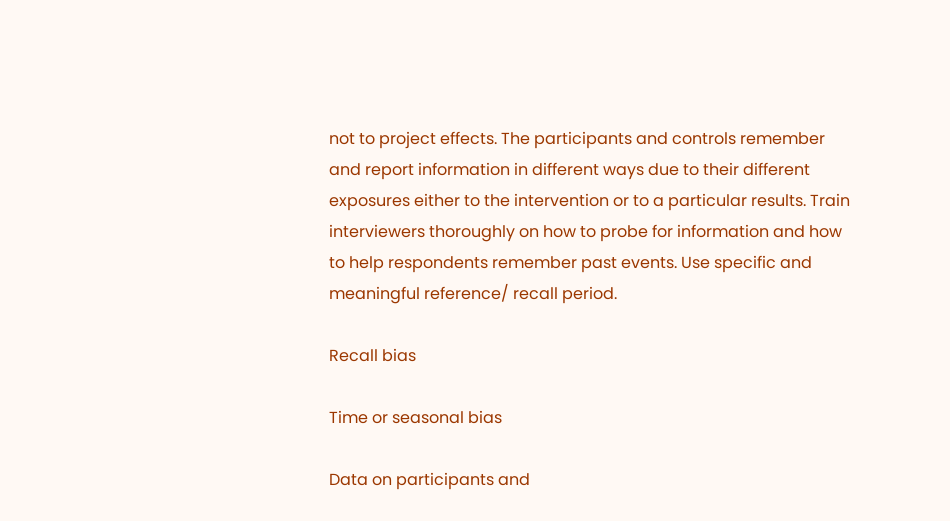not to project effects. The participants and controls remember and report information in different ways due to their different exposures either to the intervention or to a particular results. Train interviewers thoroughly on how to probe for information and how to help respondents remember past events. Use specific and meaningful reference/ recall period.

Recall bias

Time or seasonal bias

Data on participants and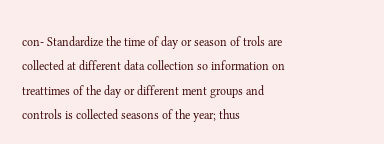con- Standardize the time of day or season of trols are collected at different data collection so information on treattimes of the day or different ment groups and controls is collected seasons of the year; thus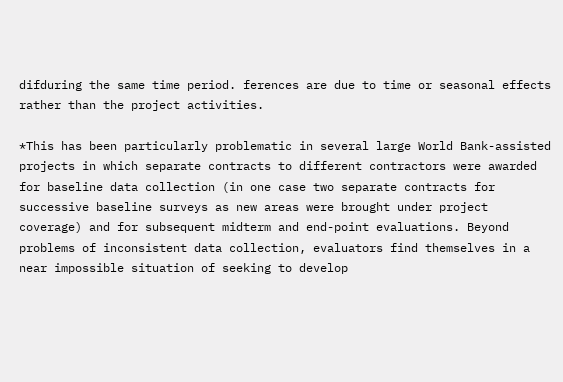difduring the same time period. ferences are due to time or seasonal effects rather than the project activities.

*This has been particularly problematic in several large World Bank-assisted projects in which separate contracts to different contractors were awarded for baseline data collection (in one case two separate contracts for successive baseline surveys as new areas were brought under project coverage) and for subsequent midterm and end-point evaluations. Beyond problems of inconsistent data collection, evaluators find themselves in a near impossible situation of seeking to develop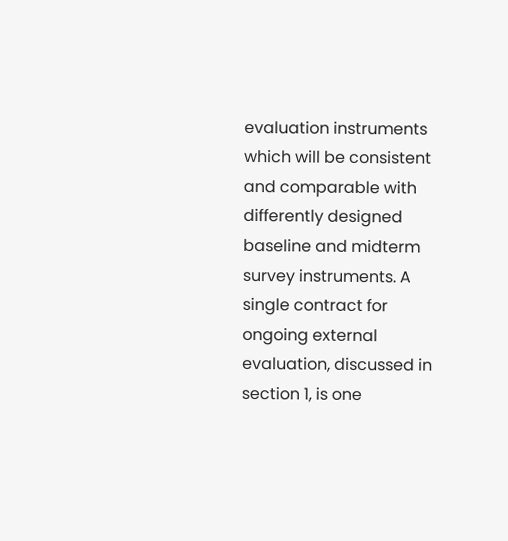evaluation instruments which will be consistent and comparable with differently designed baseline and midterm survey instruments. A single contract for ongoing external evaluation, discussed in section 1, is one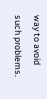way to avoid such problems.